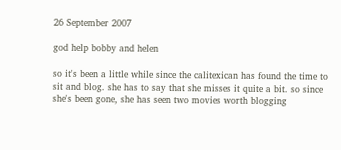26 September 2007

god help bobby and helen

so it's been a little while since the calitexican has found the time to sit and blog. she has to say that she misses it quite a bit. so since she's been gone, she has seen two movies worth blogging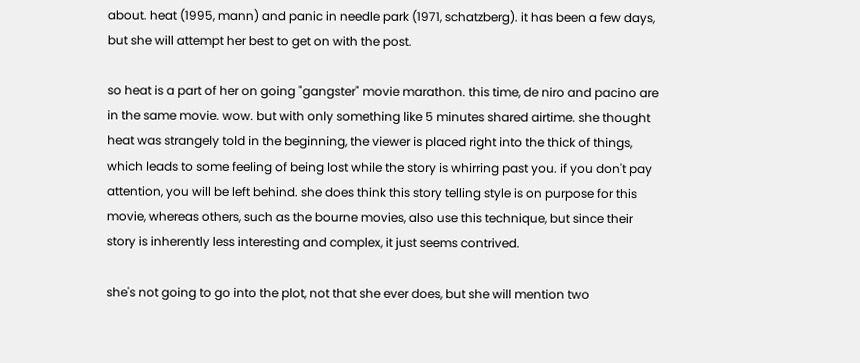about. heat (1995, mann) and panic in needle park (1971, schatzberg). it has been a few days, but she will attempt her best to get on with the post.

so heat is a part of her on going "gangster" movie marathon. this time, de niro and pacino are in the same movie. wow. but with only something like 5 minutes shared airtime. she thought heat was strangely told in the beginning, the viewer is placed right into the thick of things, which leads to some feeling of being lost while the story is whirring past you. if you don't pay attention, you will be left behind. she does think this story telling style is on purpose for this movie, whereas others, such as the bourne movies, also use this technique, but since their story is inherently less interesting and complex, it just seems contrived.

she's not going to go into the plot, not that she ever does, but she will mention two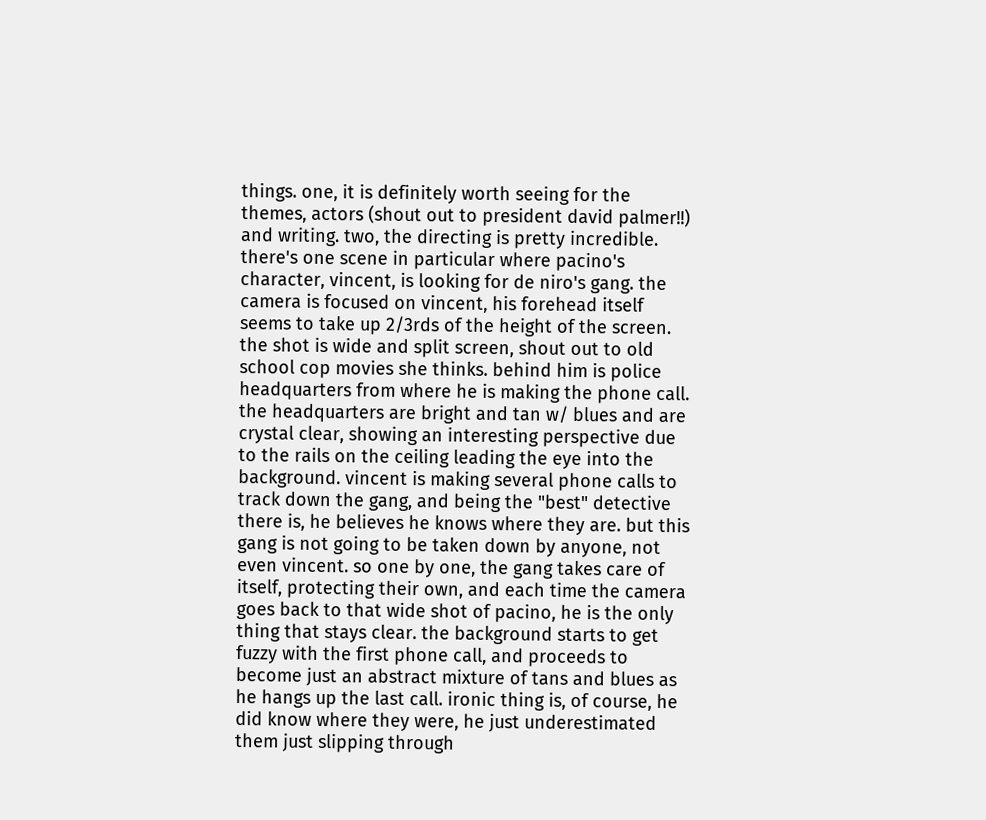things. one, it is definitely worth seeing for the themes, actors (shout out to president david palmer!!) and writing. two, the directing is pretty incredible. there's one scene in particular where pacino's character, vincent, is looking for de niro's gang. the camera is focused on vincent, his forehead itself seems to take up 2/3rds of the height of the screen. the shot is wide and split screen, shout out to old school cop movies she thinks. behind him is police headquarters from where he is making the phone call. the headquarters are bright and tan w/ blues and are crystal clear, showing an interesting perspective due to the rails on the ceiling leading the eye into the background. vincent is making several phone calls to track down the gang, and being the "best" detective there is, he believes he knows where they are. but this gang is not going to be taken down by anyone, not even vincent. so one by one, the gang takes care of itself, protecting their own, and each time the camera goes back to that wide shot of pacino, he is the only thing that stays clear. the background starts to get fuzzy with the first phone call, and proceeds to become just an abstract mixture of tans and blues as he hangs up the last call. ironic thing is, of course, he did know where they were, he just underestimated them just slipping through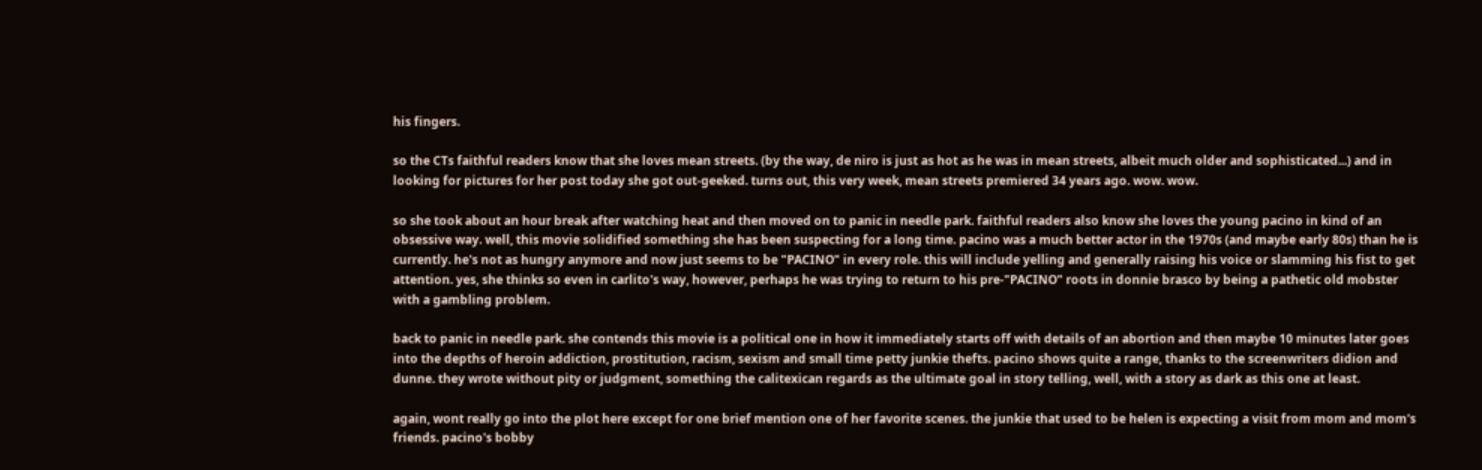his fingers.

so the CTs faithful readers know that she loves mean streets. (by the way, de niro is just as hot as he was in mean streets, albeit much older and sophisticated...) and in looking for pictures for her post today she got out-geeked. turns out, this very week, mean streets premiered 34 years ago. wow. wow.

so she took about an hour break after watching heat and then moved on to panic in needle park. faithful readers also know she loves the young pacino in kind of an obsessive way. well, this movie solidified something she has been suspecting for a long time. pacino was a much better actor in the 1970s (and maybe early 80s) than he is currently. he's not as hungry anymore and now just seems to be "PACINO" in every role. this will include yelling and generally raising his voice or slamming his fist to get attention. yes, she thinks so even in carlito's way, however, perhaps he was trying to return to his pre-"PACINO" roots in donnie brasco by being a pathetic old mobster with a gambling problem.

back to panic in needle park. she contends this movie is a political one in how it immediately starts off with details of an abortion and then maybe 10 minutes later goes into the depths of heroin addiction, prostitution, racism, sexism and small time petty junkie thefts. pacino shows quite a range, thanks to the screenwriters didion and dunne. they wrote without pity or judgment, something the calitexican regards as the ultimate goal in story telling, well, with a story as dark as this one at least.

again, wont really go into the plot here except for one brief mention one of her favorite scenes. the junkie that used to be helen is expecting a visit from mom and mom's friends. pacino's bobby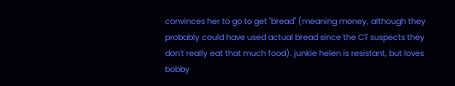convinces her to go to get "bread" (meaning money, although they probably could have used actual bread since the CT suspects they don't really eat that much food). junkie helen is resistant, but loves bobby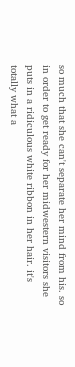so much that she can't separate her mind from his. so in order to get ready for her midwestern visitors she puts in a ridiculous white ribbon in her hair. it's totally what a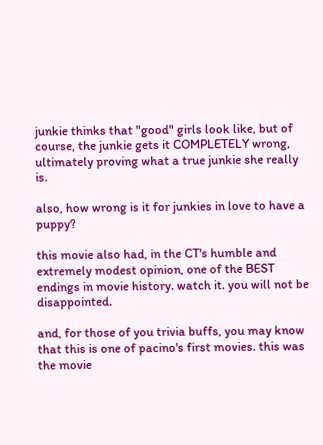junkie thinks that "good" girls look like, but of course, the junkie gets it COMPLETELY wrong, ultimately proving what a true junkie she really is.

also, how wrong is it for junkies in love to have a puppy?

this movie also had, in the CT's humble and extremely modest opinion, one of the BEST endings in movie history. watch it. you will not be disappointed.

and, for those of you trivia buffs, you may know that this is one of pacino's first movies. this was the movie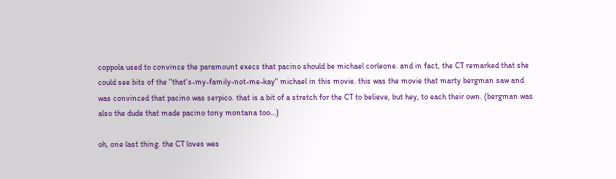coppola used to convince the paramount execs that pacino should be michael corleone. and in fact, the CT remarked that she could see bits of the "that's-my-family-not-me-kay" michael in this movie. this was the movie that marty bergman saw and was convinced that pacino was serpico. that is a bit of a stretch for the CT to believe, but hey, to each their own. (bergman was also the dude that made pacino tony montana too...)

oh, one last thing. the CT loves wes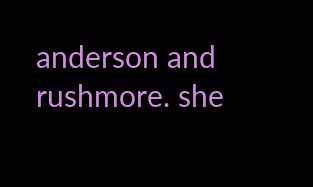anderson and rushmore. she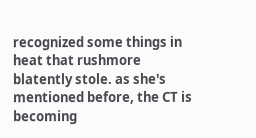recognized some things in heat that rushmore blatently stole. as she's mentioned before, the CT is becoming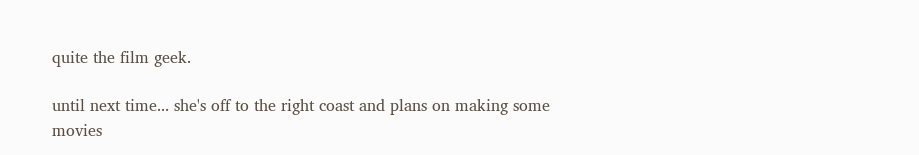quite the film geek.

until next time... she's off to the right coast and plans on making some movies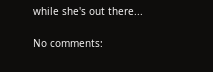while she's out there...

No comments: